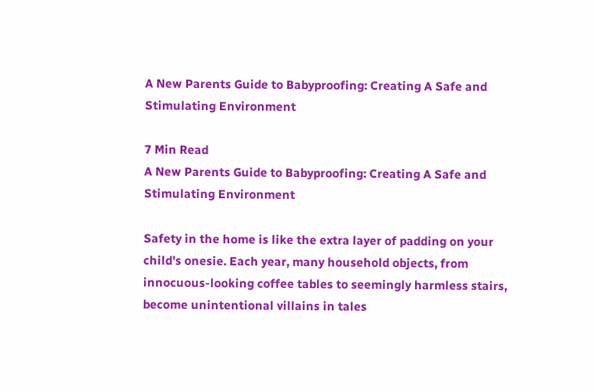A New Parents Guide to Babyproofing: Creating A Safe and Stimulating Environment

7 Min Read
A New Parents Guide to Babyproofing: Creating A Safe and Stimulating Environment

Safety in the home is like the extra layer of padding on your child's onesie. Each year, many household objects, from innocuous-looking coffee tables to seemingly harmless stairs, become unintentional villains in tales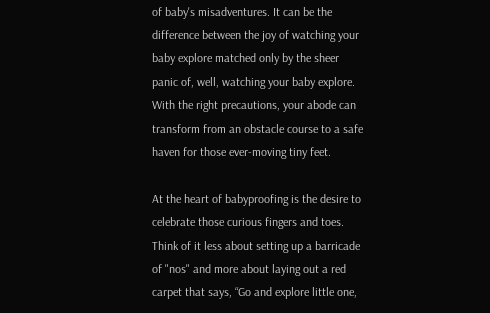of baby's misadventures. It can be the difference between the joy of watching your baby explore matched only by the sheer panic of, well, watching your baby explore. With the right precautions, your abode can transform from an obstacle course to a safe haven for those ever-moving tiny feet.

At the heart of babyproofing is the desire to celebrate those curious fingers and toes. Think of it less about setting up a barricade of "nos" and more about laying out a red carpet that says, “Go and explore little one,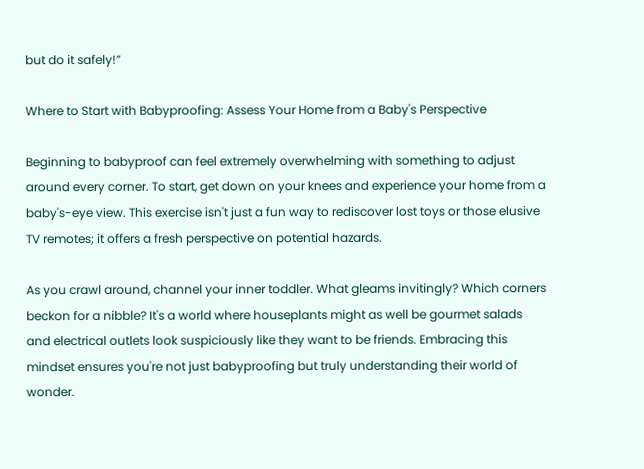but do it safely!”

Where to Start with Babyproofing: Assess Your Home from a Baby's Perspective

Beginning to babyproof can feel extremely overwhelming with something to adjust around every corner. To start, get down on your knees and experience your home from a baby's-eye view. This exercise isn't just a fun way to rediscover lost toys or those elusive TV remotes; it offers a fresh perspective on potential hazards.

As you crawl around, channel your inner toddler. What gleams invitingly? Which corners beckon for a nibble? It's a world where houseplants might as well be gourmet salads and electrical outlets look suspiciously like they want to be friends. Embracing this mindset ensures you're not just babyproofing but truly understanding their world of wonder.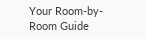Your Room-by-Room Guide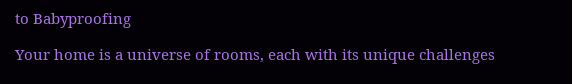to Babyproofing

Your home is a universe of rooms, each with its unique challenges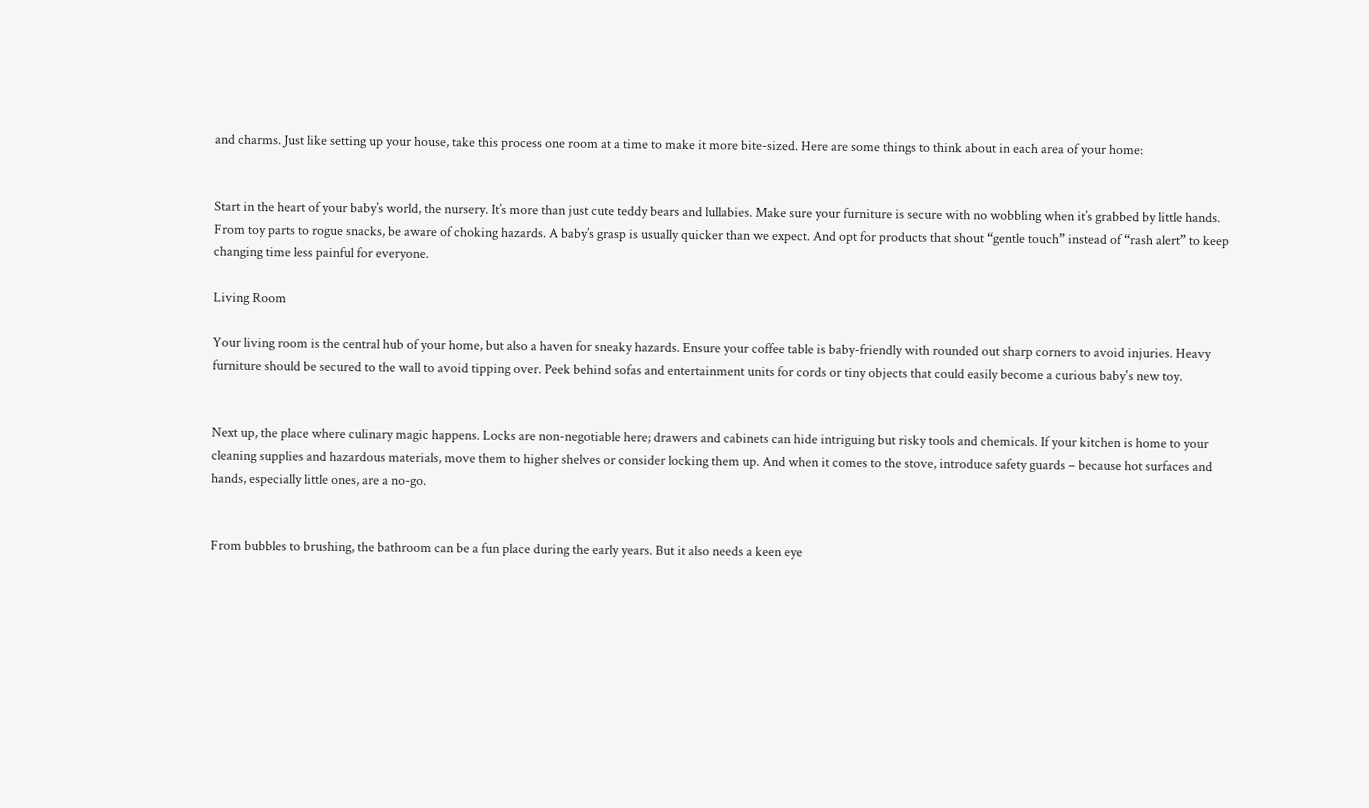and charms. Just like setting up your house, take this process one room at a time to make it more bite-sized. Here are some things to think about in each area of your home:


Start in the heart of your baby’s world, the nursery. It’s more than just cute teddy bears and lullabies. Make sure your furniture is secure with no wobbling when it’s grabbed by little hands. From toy parts to rogue snacks, be aware of choking hazards. A baby’s grasp is usually quicker than we expect. And opt for products that shout “gentle touch” instead of “rash alert” to keep changing time less painful for everyone.

Living Room

Your living room is the central hub of your home, but also a haven for sneaky hazards. Ensure your coffee table is baby-friendly with rounded out sharp corners to avoid injuries. Heavy furniture should be secured to the wall to avoid tipping over. Peek behind sofas and entertainment units for cords or tiny objects that could easily become a curious baby's new toy.


Next up, the place where culinary magic happens. Locks are non-negotiable here; drawers and cabinets can hide intriguing but risky tools and chemicals. If your kitchen is home to your cleaning supplies and hazardous materials, move them to higher shelves or consider locking them up. And when it comes to the stove, introduce safety guards – because hot surfaces and hands, especially little ones, are a no-go.


From bubbles to brushing, the bathroom can be a fun place during the early years. But it also needs a keen eye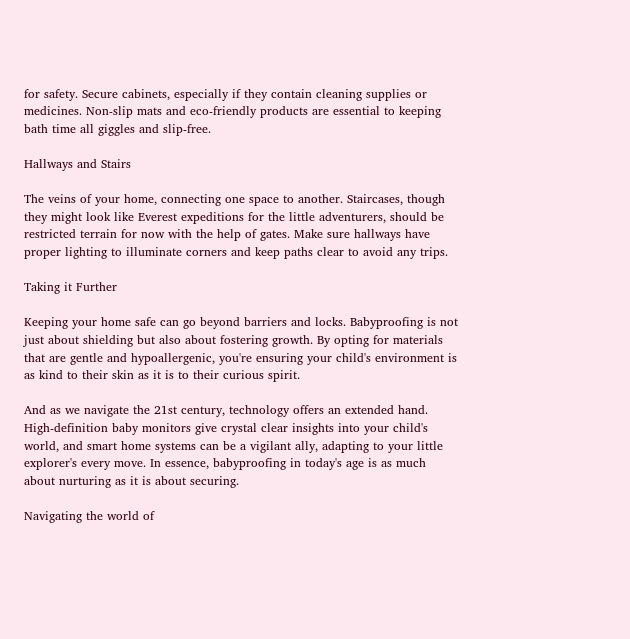for safety. Secure cabinets, especially if they contain cleaning supplies or medicines. Non-slip mats and eco-friendly products are essential to keeping bath time all giggles and slip-free.

Hallways and Stairs

The veins of your home, connecting one space to another. Staircases, though they might look like Everest expeditions for the little adventurers, should be restricted terrain for now with the help of gates. Make sure hallways have proper lighting to illuminate corners and keep paths clear to avoid any trips.

Taking it Further

Keeping your home safe can go beyond barriers and locks. Babyproofing is not just about shielding but also about fostering growth. By opting for materials that are gentle and hypoallergenic, you're ensuring your child's environment is as kind to their skin as it is to their curious spirit.

And as we navigate the 21st century, technology offers an extended hand. High-definition baby monitors give crystal clear insights into your child's world, and smart home systems can be a vigilant ally, adapting to your little explorer's every move. In essence, babyproofing in today's age is as much about nurturing as it is about securing.

Navigating the world of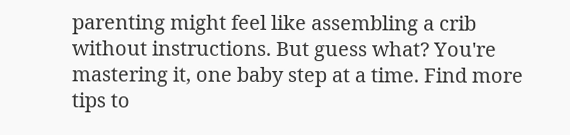parenting might feel like assembling a crib without instructions. But guess what? You're mastering it, one baby step at a time. Find more tips to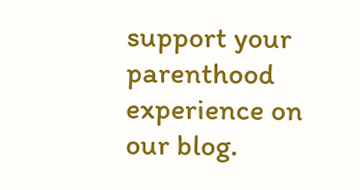support your parenthood experience on our blog.